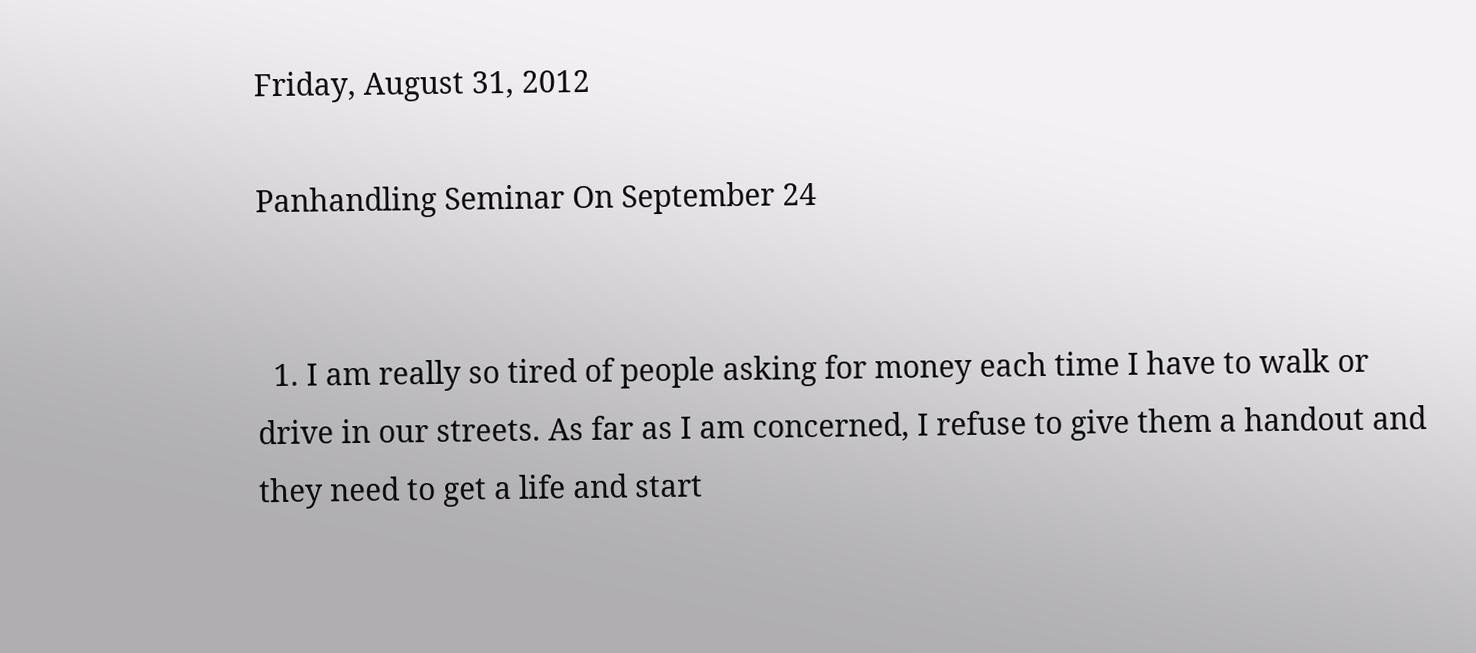Friday, August 31, 2012

Panhandling Seminar On September 24


  1. I am really so tired of people asking for money each time I have to walk or drive in our streets. As far as I am concerned, I refuse to give them a handout and they need to get a life and start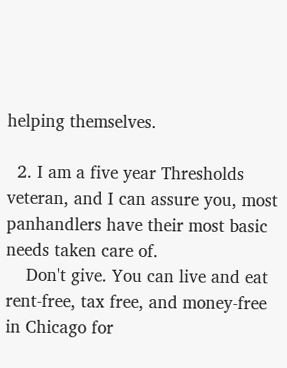helping themselves.

  2. I am a five year Thresholds veteran, and I can assure you, most panhandlers have their most basic needs taken care of.
    Don't give. You can live and eat rent-free, tax free, and money-free in Chicago for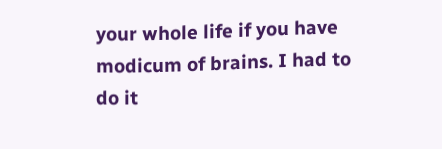your whole life if you have modicum of brains. I had to do it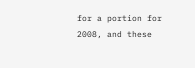for a portion for 2008, and these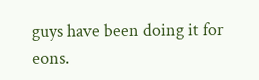guys have been doing it for eons.